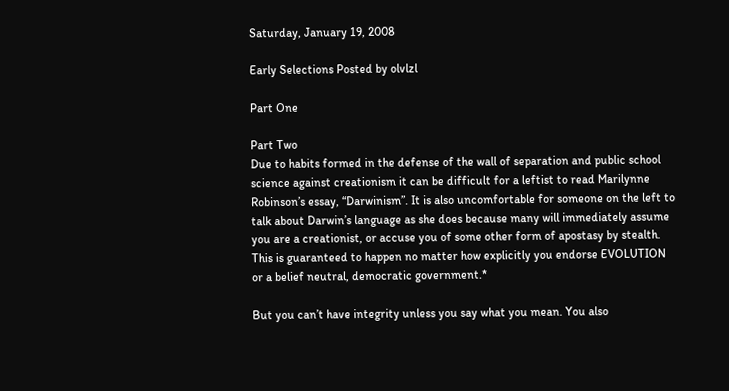Saturday, January 19, 2008

Early Selections Posted by olvlzl

Part One

Part Two
Due to habits formed in the defense of the wall of separation and public school science against creationism it can be difficult for a leftist to read Marilynne Robinson’s essay, “Darwinism”. It is also uncomfortable for someone on the left to talk about Darwin’s language as she does because many will immediately assume you are a creationist, or accuse you of some other form of apostasy by stealth. This is guaranteed to happen no matter how explicitly you endorse EVOLUTION or a belief neutral, democratic government.*

But you can’t have integrity unless you say what you mean. You also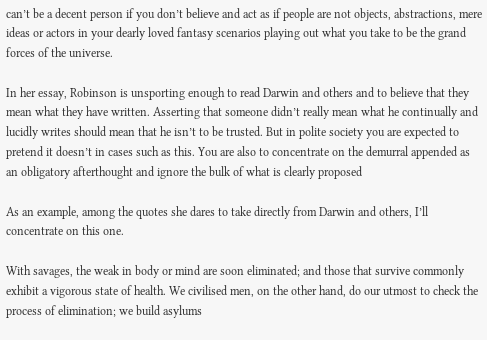can’t be a decent person if you don’t believe and act as if people are not objects, abstractions, mere ideas or actors in your dearly loved fantasy scenarios playing out what you take to be the grand forces of the universe.

In her essay, Robinson is unsporting enough to read Darwin and others and to believe that they mean what they have written. Asserting that someone didn’t really mean what he continually and lucidly writes should mean that he isn’t to be trusted. But in polite society you are expected to pretend it doesn’t in cases such as this. You are also to concentrate on the demurral appended as an obligatory afterthought and ignore the bulk of what is clearly proposed

As an example, among the quotes she dares to take directly from Darwin and others, I’ll concentrate on this one.

With savages, the weak in body or mind are soon eliminated; and those that survive commonly exhibit a vigorous state of health. We civilised men, on the other hand, do our utmost to check the process of elimination; we build asylums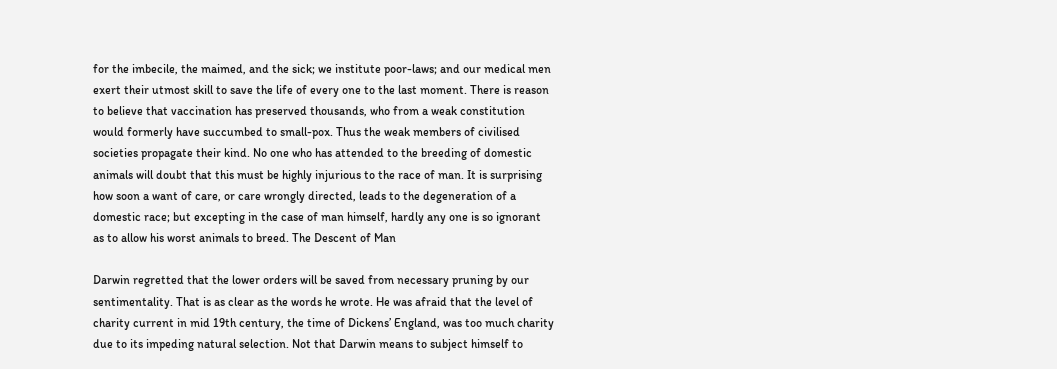for the imbecile, the maimed, and the sick; we institute poor-laws; and our medical men exert their utmost skill to save the life of every one to the last moment. There is reason to believe that vaccination has preserved thousands, who from a weak constitution would formerly have succumbed to small-pox. Thus the weak members of civilised societies propagate their kind. No one who has attended to the breeding of domestic animals will doubt that this must be highly injurious to the race of man. It is surprising how soon a want of care, or care wrongly directed, leads to the degeneration of a domestic race; but excepting in the case of man himself, hardly any one is so ignorant as to allow his worst animals to breed. The Descent of Man

Darwin regretted that the lower orders will be saved from necessary pruning by our sentimentality. That is as clear as the words he wrote. He was afraid that the level of charity current in mid 19th century, the time of Dickens’ England, was too much charity due to its impeding natural selection. Not that Darwin means to subject himself to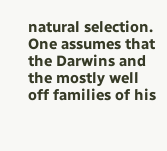natural selection. One assumes that the Darwins and the mostly well off families of his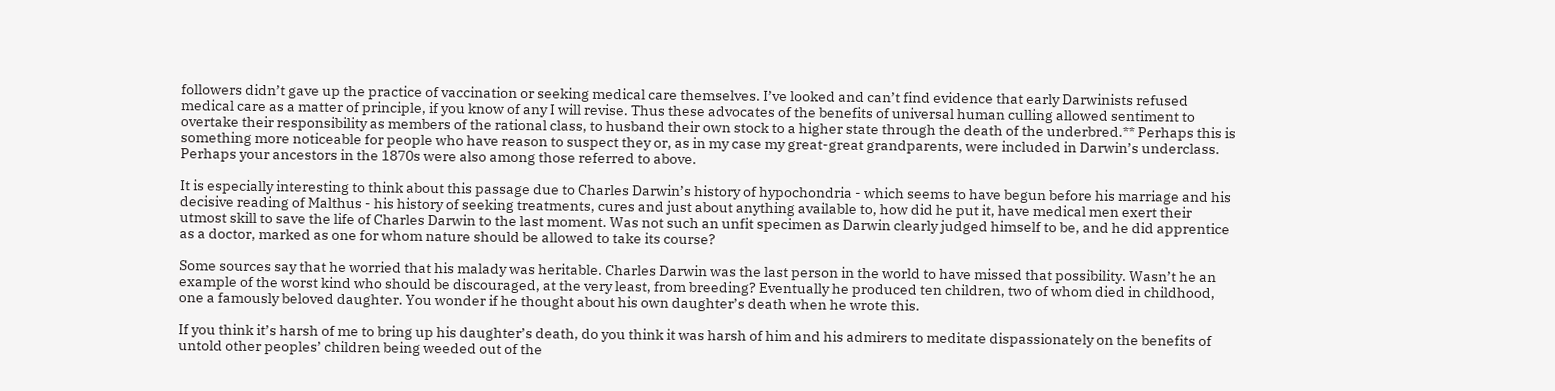followers didn’t gave up the practice of vaccination or seeking medical care themselves. I’ve looked and can’t find evidence that early Darwinists refused medical care as a matter of principle, if you know of any I will revise. Thus these advocates of the benefits of universal human culling allowed sentiment to overtake their responsibility as members of the rational class, to husband their own stock to a higher state through the death of the underbred.** Perhaps this is something more noticeable for people who have reason to suspect they or, as in my case my great-great grandparents, were included in Darwin’s underclass. Perhaps your ancestors in the 1870s were also among those referred to above.

It is especially interesting to think about this passage due to Charles Darwin’s history of hypochondria - which seems to have begun before his marriage and his decisive reading of Malthus - his history of seeking treatments, cures and just about anything available to, how did he put it, have medical men exert their utmost skill to save the life of Charles Darwin to the last moment. Was not such an unfit specimen as Darwin clearly judged himself to be, and he did apprentice as a doctor, marked as one for whom nature should be allowed to take its course?

Some sources say that he worried that his malady was heritable. Charles Darwin was the last person in the world to have missed that possibility. Wasn’t he an example of the worst kind who should be discouraged, at the very least, from breeding? Eventually he produced ten children, two of whom died in childhood, one a famously beloved daughter. You wonder if he thought about his own daughter’s death when he wrote this.

If you think it’s harsh of me to bring up his daughter’s death, do you think it was harsh of him and his admirers to meditate dispassionately on the benefits of untold other peoples’ children being weeded out of the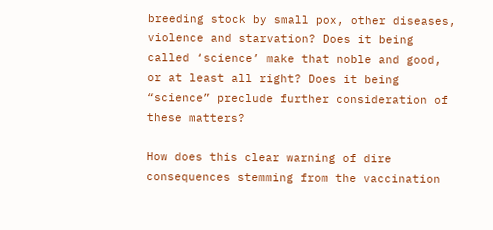breeding stock by small pox, other diseases, violence and starvation? Does it being called ‘science’ make that noble and good, or at least all right? Does it being “science” preclude further consideration of these matters?

How does this clear warning of dire consequences stemming from the vaccination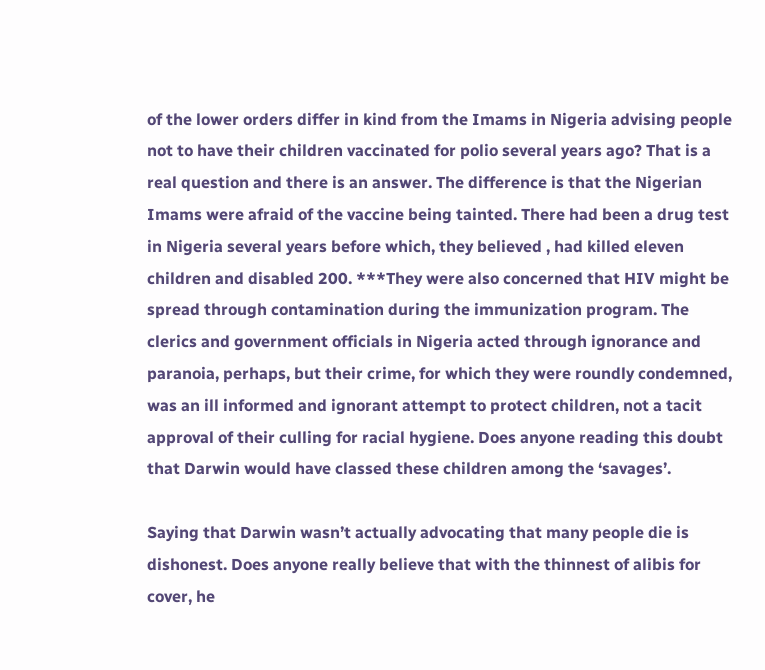of the lower orders differ in kind from the Imams in Nigeria advising people not to have their children vaccinated for polio several years ago? That is a real question and there is an answer. The difference is that the Nigerian Imams were afraid of the vaccine being tainted. There had been a drug test in Nigeria several years before which, they believed , had killed eleven children and disabled 200. ***They were also concerned that HIV might be spread through contamination during the immunization program. The clerics and government officials in Nigeria acted through ignorance and paranoia, perhaps, but their crime, for which they were roundly condemned, was an ill informed and ignorant attempt to protect children, not a tacit approval of their culling for racial hygiene. Does anyone reading this doubt that Darwin would have classed these children among the ‘savages’.

Saying that Darwin wasn’t actually advocating that many people die is dishonest. Does anyone really believe that with the thinnest of alibis for cover, he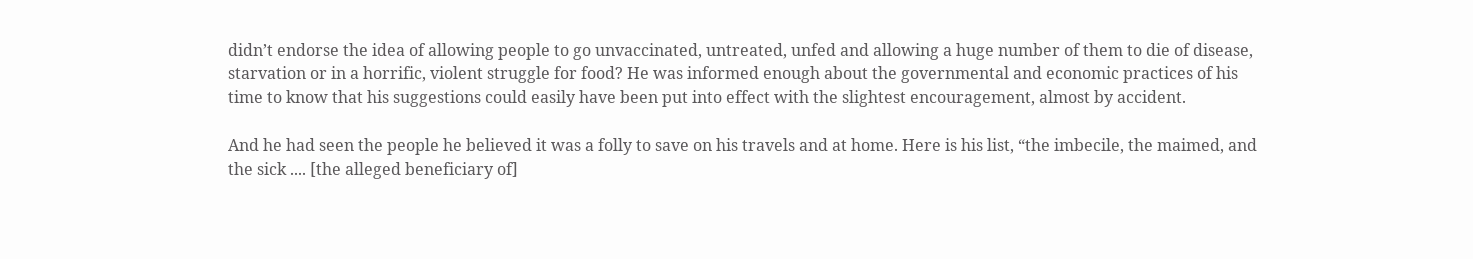didn’t endorse the idea of allowing people to go unvaccinated, untreated, unfed and allowing a huge number of them to die of disease, starvation or in a horrific, violent struggle for food? He was informed enough about the governmental and economic practices of his time to know that his suggestions could easily have been put into effect with the slightest encouragement, almost by accident.

And he had seen the people he believed it was a folly to save on his travels and at home. Here is his list, “the imbecile, the maimed, and the sick .... [the alleged beneficiary of]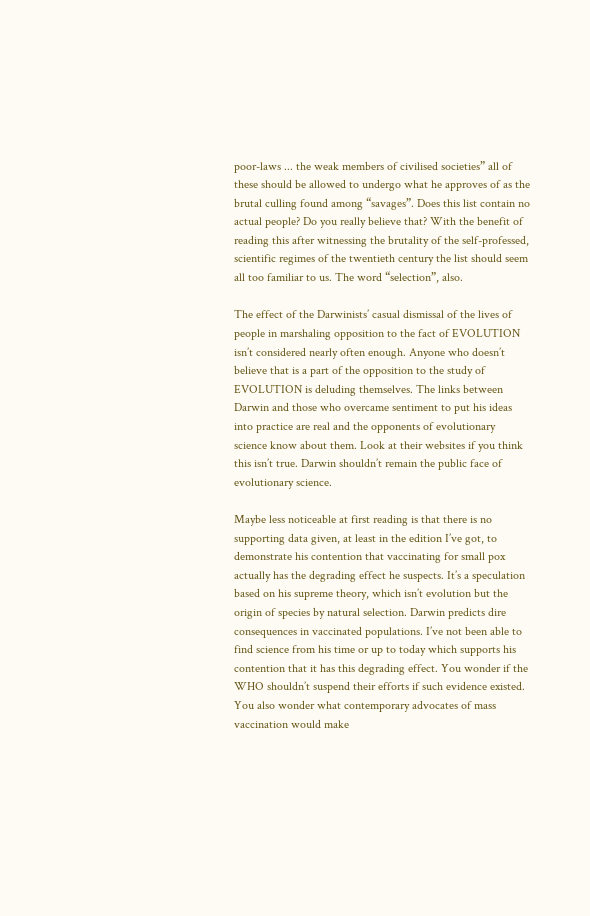poor-laws ... the weak members of civilised societies” all of these should be allowed to undergo what he approves of as the brutal culling found among “savages”. Does this list contain no actual people? Do you really believe that? With the benefit of reading this after witnessing the brutality of the self-professed, scientific regimes of the twentieth century the list should seem all too familiar to us. The word “selection”, also.

The effect of the Darwinists’ casual dismissal of the lives of people in marshaling opposition to the fact of EVOLUTION isn’t considered nearly often enough. Anyone who doesn’t believe that is a part of the opposition to the study of EVOLUTION is deluding themselves. The links between Darwin and those who overcame sentiment to put his ideas into practice are real and the opponents of evolutionary science know about them. Look at their websites if you think this isn’t true. Darwin shouldn’t remain the public face of evolutionary science.

Maybe less noticeable at first reading is that there is no supporting data given, at least in the edition I’ve got, to demonstrate his contention that vaccinating for small pox actually has the degrading effect he suspects. It’s a speculation based on his supreme theory, which isn’t evolution but the origin of species by natural selection. Darwin predicts dire consequences in vaccinated populations. I’ve not been able to find science from his time or up to today which supports his contention that it has this degrading effect. You wonder if the WHO shouldn’t suspend their efforts if such evidence existed. You also wonder what contemporary advocates of mass vaccination would make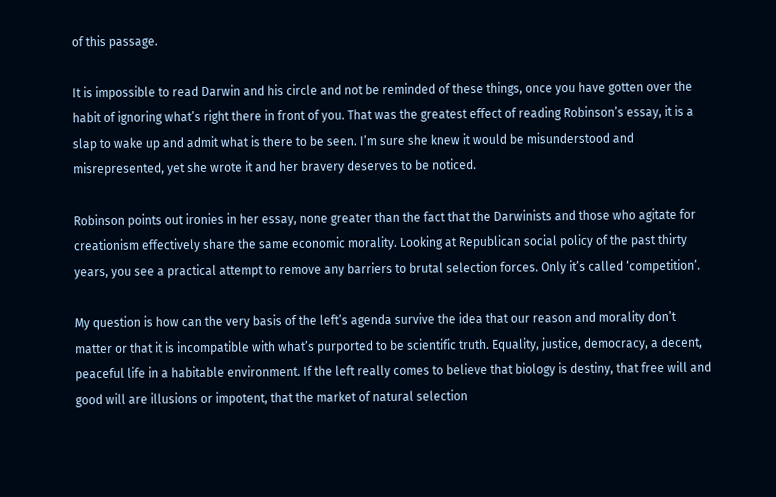of this passage.

It is impossible to read Darwin and his circle and not be reminded of these things, once you have gotten over the habit of ignoring what’s right there in front of you. That was the greatest effect of reading Robinson’s essay, it is a slap to wake up and admit what is there to be seen. I’m sure she knew it would be misunderstood and misrepresented, yet she wrote it and her bravery deserves to be noticed.

Robinson points out ironies in her essay, none greater than the fact that the Darwinists and those who agitate for creationism effectively share the same economic morality. Looking at Republican social policy of the past thirty years, you see a practical attempt to remove any barriers to brutal selection forces. Only it’s called ‘competition’.

My question is how can the very basis of the left’s agenda survive the idea that our reason and morality don’t matter or that it is incompatible with what’s purported to be scientific truth. Equality, justice, democracy, a decent, peaceful life in a habitable environment. If the left really comes to believe that biology is destiny, that free will and good will are illusions or impotent, that the market of natural selection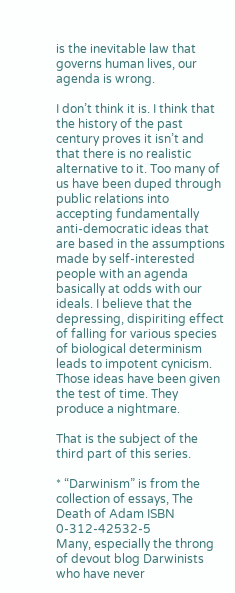is the inevitable law that governs human lives, our agenda is wrong.

I don’t think it is. I think that the history of the past century proves it isn’t and that there is no realistic alternative to it. Too many of us have been duped through public relations into accepting fundamentally anti-democratic ideas that are based in the assumptions made by self-interested people with an agenda basically at odds with our ideals. I believe that the depressing, dispiriting effect of falling for various species of biological determinism leads to impotent cynicism. Those ideas have been given the test of time. They produce a nightmare.

That is the subject of the third part of this series.

* “Darwinism” is from the collection of essays, The Death of Adam ISBN 0-312-42532-5
Many, especially the throng of devout blog Darwinists who have never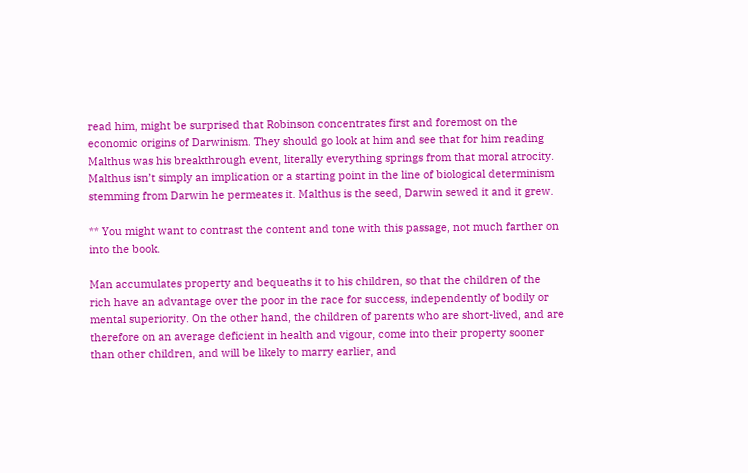read him, might be surprised that Robinson concentrates first and foremost on the economic origins of Darwinism. They should go look at him and see that for him reading Malthus was his breakthrough event, literally everything springs from that moral atrocity. Malthus isn’t simply an implication or a starting point in the line of biological determinism stemming from Darwin he permeates it. Malthus is the seed, Darwin sewed it and it grew.

** You might want to contrast the content and tone with this passage, not much farther on into the book.

Man accumulates property and bequeaths it to his children, so that the children of the rich have an advantage over the poor in the race for success, independently of bodily or mental superiority. On the other hand, the children of parents who are short-lived, and are therefore on an average deficient in health and vigour, come into their property sooner than other children, and will be likely to marry earlier, and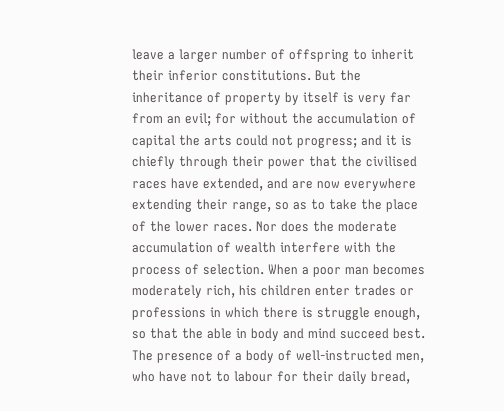leave a larger number of offspring to inherit their inferior constitutions. But the inheritance of property by itself is very far from an evil; for without the accumulation of capital the arts could not progress; and it is chiefly through their power that the civilised races have extended, and are now everywhere extending their range, so as to take the place of the lower races. Nor does the moderate accumulation of wealth interfere with the process of selection. When a poor man becomes moderately rich, his children enter trades or professions in which there is struggle enough, so that the able in body and mind succeed best. The presence of a body of well-instructed men, who have not to labour for their daily bread,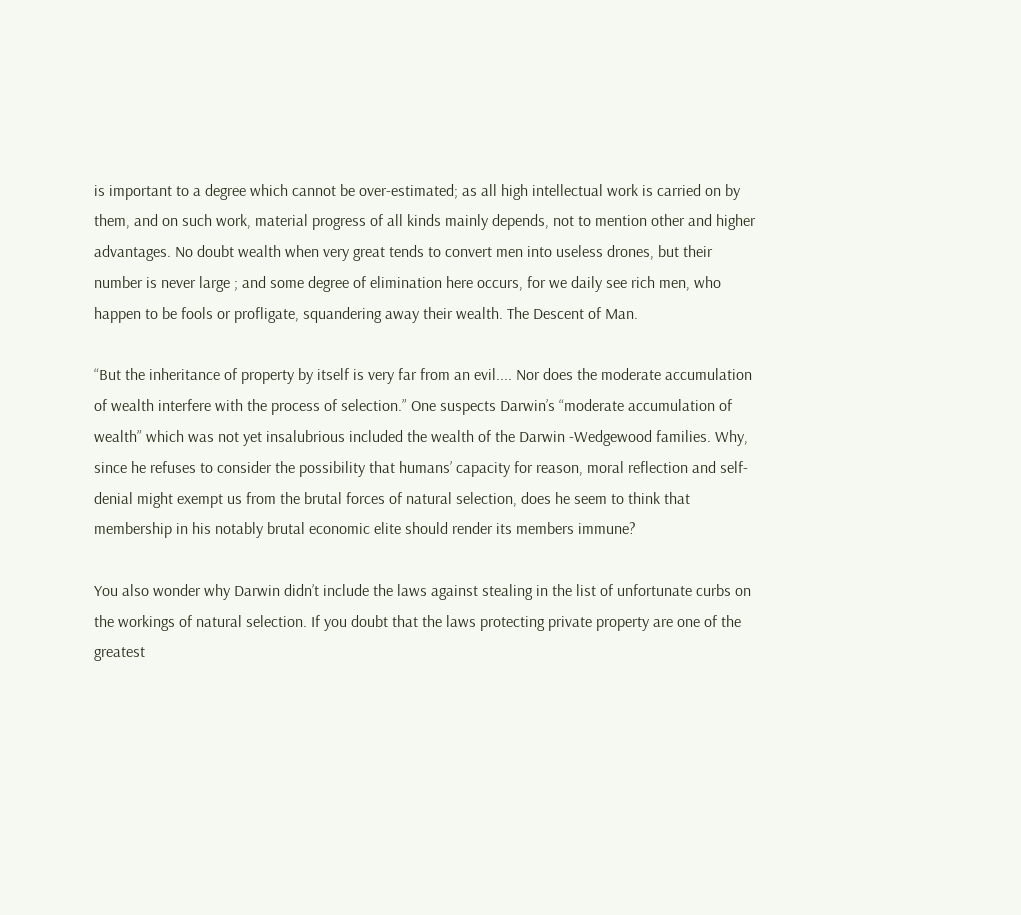is important to a degree which cannot be over-estimated; as all high intellectual work is carried on by them, and on such work, material progress of all kinds mainly depends, not to mention other and higher advantages. No doubt wealth when very great tends to convert men into useless drones, but their number is never large ; and some degree of elimination here occurs, for we daily see rich men, who happen to be fools or profligate, squandering away their wealth. The Descent of Man.

“But the inheritance of property by itself is very far from an evil.... Nor does the moderate accumulation of wealth interfere with the process of selection.” One suspects Darwin’s “moderate accumulation of wealth” which was not yet insalubrious included the wealth of the Darwin -Wedgewood families. Why, since he refuses to consider the possibility that humans’ capacity for reason, moral reflection and self-denial might exempt us from the brutal forces of natural selection, does he seem to think that membership in his notably brutal economic elite should render its members immune?

You also wonder why Darwin didn’t include the laws against stealing in the list of unfortunate curbs on the workings of natural selection. If you doubt that the laws protecting private property are one of the greatest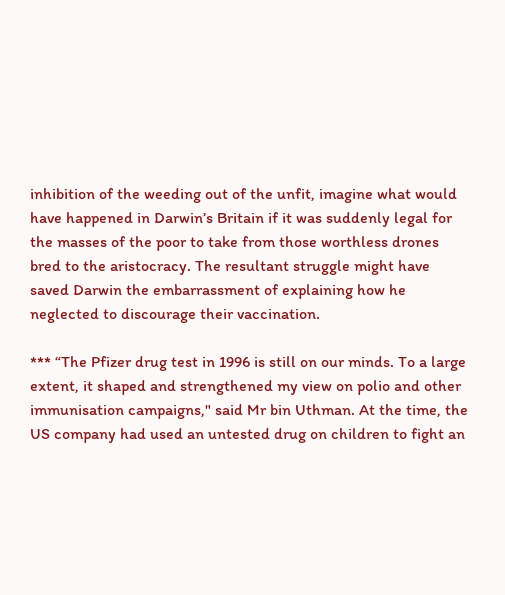inhibition of the weeding out of the unfit, imagine what would have happened in Darwin’s Britain if it was suddenly legal for the masses of the poor to take from those worthless drones bred to the aristocracy. The resultant struggle might have saved Darwin the embarrassment of explaining how he neglected to discourage their vaccination.

*** “The Pfizer drug test in 1996 is still on our minds. To a large extent, it shaped and strengthened my view on polio and other immunisation campaigns," said Mr bin Uthman. At the time, the US company had used an untested drug on children to fight an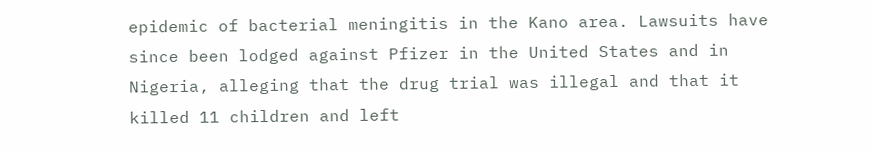epidemic of bacterial meningitis in the Kano area. Lawsuits have since been lodged against Pfizer in the United States and in Nigeria, alleging that the drug trial was illegal and that it killed 11 children and left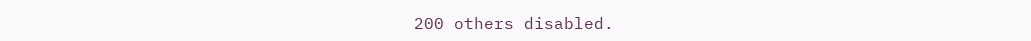200 others disabled.